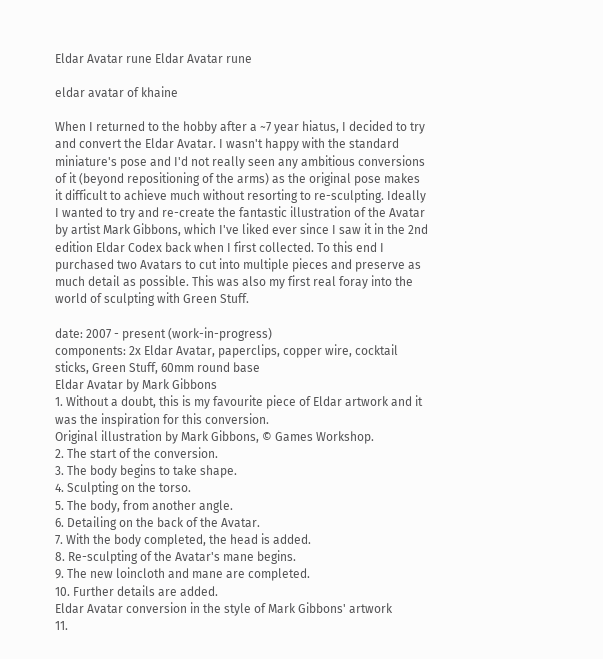Eldar Avatar rune Eldar Avatar rune

eldar avatar of khaine

When I returned to the hobby after a ~7 year hiatus, I decided to try and convert the Eldar Avatar. I wasn't happy with the standard miniature's pose and I'd not really seen any ambitious conversions of it (beyond repositioning of the arms) as the original pose makes it difficult to achieve much without resorting to re-sculpting. Ideally I wanted to try and re-create the fantastic illustration of the Avatar by artist Mark Gibbons, which I've liked ever since I saw it in the 2nd edition Eldar Codex back when I first collected. To this end I purchased two Avatars to cut into multiple pieces and preserve as much detail as possible. This was also my first real foray into the world of sculpting with Green Stuff.

date: 2007 - present (work-in-progress)
components: 2x Eldar Avatar, paperclips, copper wire, cocktail sticks, Green Stuff, 60mm round base
Eldar Avatar by Mark Gibbons
1. Without a doubt, this is my favourite piece of Eldar artwork and it was the inspiration for this conversion.
Original illustration by Mark Gibbons, © Games Workshop.
2. The start of the conversion.
3. The body begins to take shape.
4. Sculpting on the torso.
5. The body, from another angle.
6. Detailing on the back of the Avatar.
7. With the body completed, the head is added.
8. Re-sculpting of the Avatar's mane begins.
9. The new loincloth and mane are completed.
10. Further details are added.
Eldar Avatar conversion in the style of Mark Gibbons' artwork
11.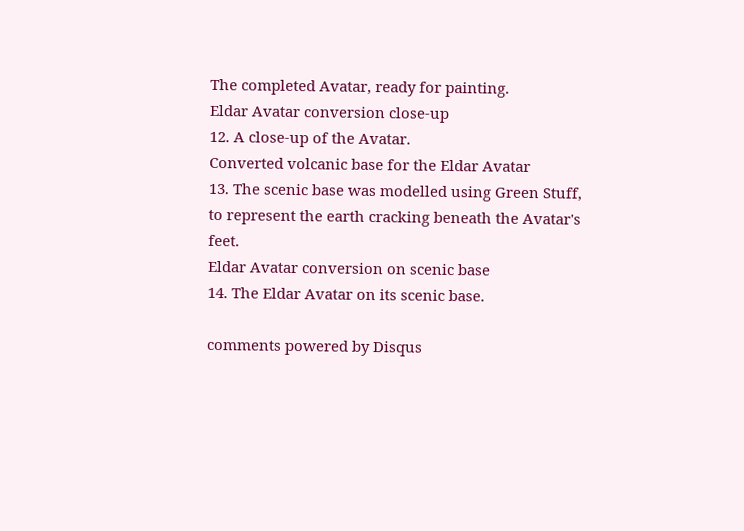The completed Avatar, ready for painting.
Eldar Avatar conversion close-up
12. A close-up of the Avatar.
Converted volcanic base for the Eldar Avatar
13. The scenic base was modelled using Green Stuff, to represent the earth cracking beneath the Avatar's feet.
Eldar Avatar conversion on scenic base
14. The Eldar Avatar on its scenic base.

comments powered by Disqus